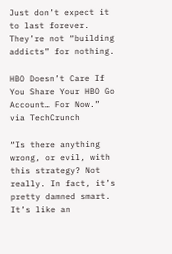Just don’t expect it to last forever. They’re not “building addicts” for nothing.

HBO Doesn’t Care If You Share Your HBO Go Account… For Now.” via TechCrunch

“Is there anything wrong, or evil, with this strategy? Not really. In fact, it’s pretty damned smart. It’s like an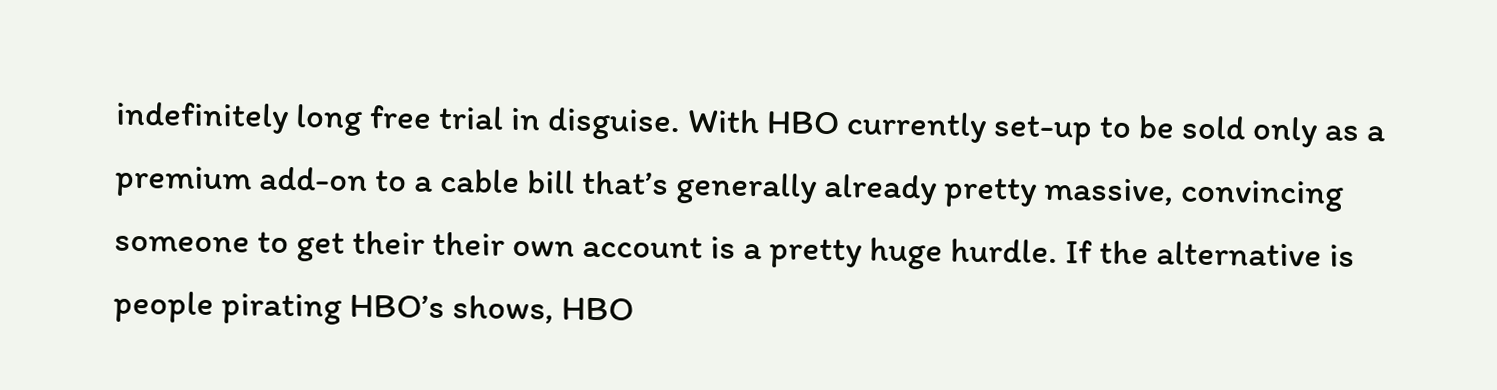indefinitely long free trial in disguise. With HBO currently set-up to be sold only as a premium add-on to a cable bill that’s generally already pretty massive, convincing someone to get their their own account is a pretty huge hurdle. If the alternative is people pirating HBO’s shows, HBO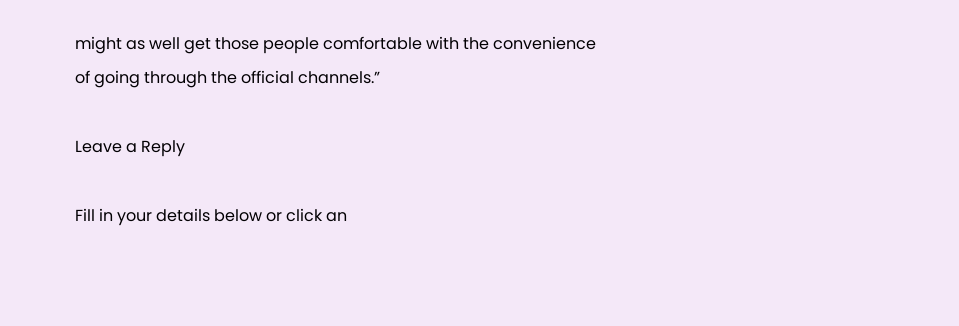might as well get those people comfortable with the convenience of going through the official channels.”

Leave a Reply

Fill in your details below or click an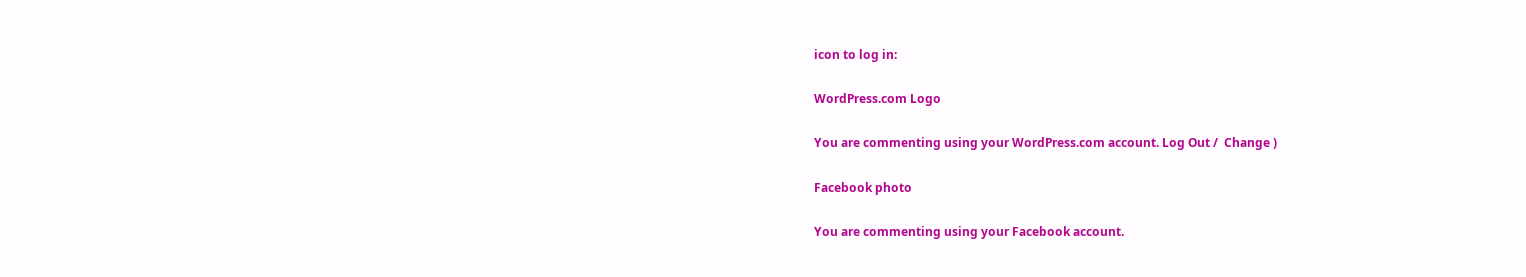icon to log in:

WordPress.com Logo

You are commenting using your WordPress.com account. Log Out /  Change )

Facebook photo

You are commenting using your Facebook account.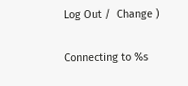Log Out /  Change )

Connecting to %s